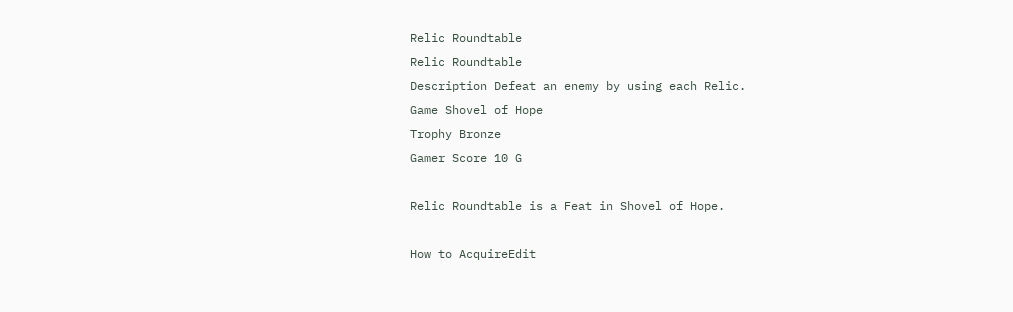Relic Roundtable
Relic Roundtable
Description Defeat an enemy by using each Relic.
Game Shovel of Hope
Trophy Bronze
Gamer Score 10 G

Relic Roundtable is a Feat in Shovel of Hope.

How to AcquireEdit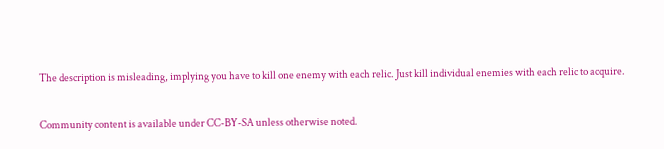The description is misleading, implying you have to kill one enemy with each relic. Just kill individual enemies with each relic to acquire.

Community content is available under CC-BY-SA unless otherwise noted.